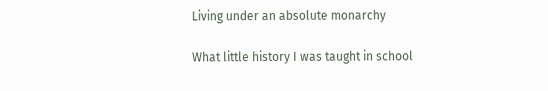Living under an absolute monarchy

What little history I was taught in school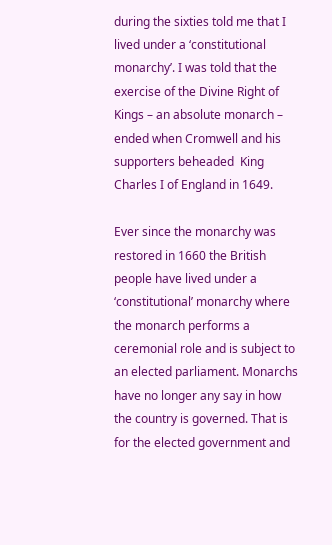during the sixties told me that I lived under a ‘constitutional monarchy’. I was told that the exercise of the Divine Right of Kings – an absolute monarch – ended when Cromwell and his supporters beheaded  King Charles I of England in 1649.

Ever since the monarchy was restored in 1660 the British people have lived under a ‘constitutional’ monarchy where the monarch performs a ceremonial role and is subject to an elected parliament. Monarchs have no longer any say in how the country is governed. That is for the elected government and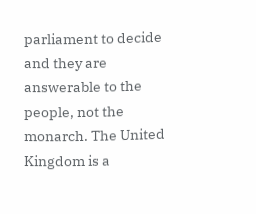parliament to decide and they are answerable to the people, not the monarch. The United Kingdom is a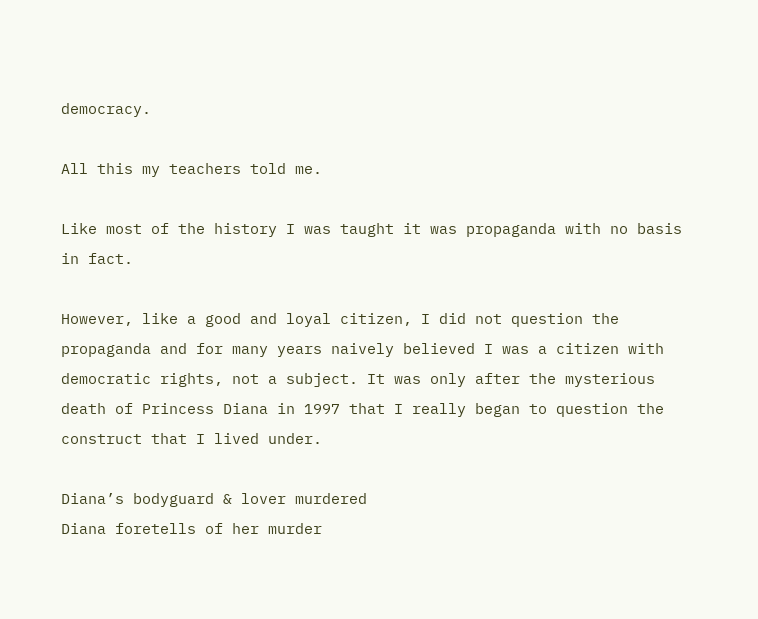democracy.

All this my teachers told me.

Like most of the history I was taught it was propaganda with no basis in fact.

However, like a good and loyal citizen, I did not question the propaganda and for many years naively believed I was a citizen with democratic rights, not a subject. It was only after the mysterious death of Princess Diana in 1997 that I really began to question the construct that I lived under.

Diana’s bodyguard & lover murdered
Diana foretells of her murder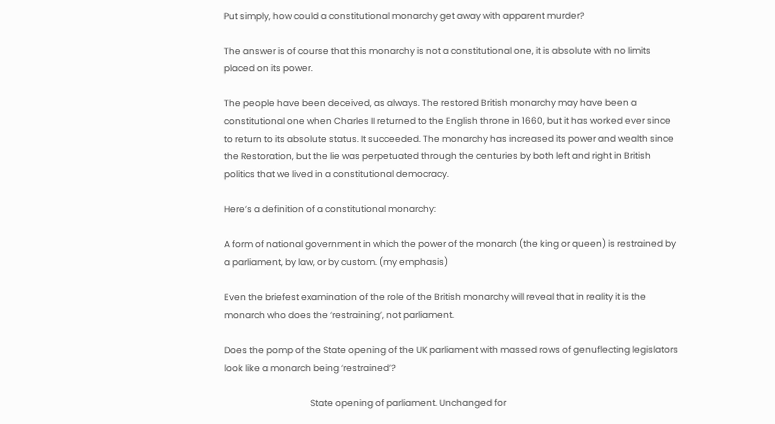Put simply, how could a constitutional monarchy get away with apparent murder?

The answer is of course that this monarchy is not a constitutional one, it is absolute with no limits placed on its power.

The people have been deceived, as always. The restored British monarchy may have been a constitutional one when Charles II returned to the English throne in 1660, but it has worked ever since to return to its absolute status. It succeeded. The monarchy has increased its power and wealth since the Restoration, but the lie was perpetuated through the centuries by both left and right in British politics that we lived in a constitutional democracy.

Here’s a definition of a constitutional monarchy:

A form of national government in which the power of the monarch (the king or queen) is restrained by a parliament, by law, or by custom. (my emphasis)

Even the briefest examination of the role of the British monarchy will reveal that in reality it is the monarch who does the ‘restraining’, not parliament.

Does the pomp of the State opening of the UK parliament with massed rows of genuflecting legislators look like a monarch being ‘restrained’?

                                           State opening of parliament. Unchanged for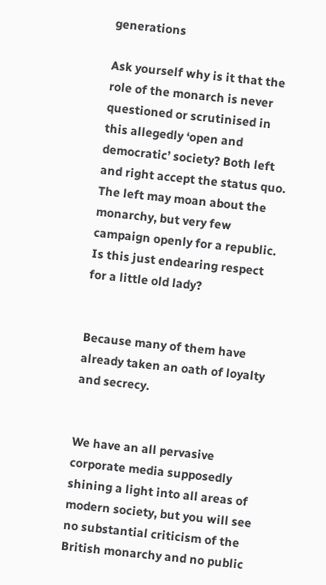generations

Ask yourself why is it that the role of the monarch is never questioned or scrutinised in this allegedly ‘open and democratic’ society? Both left and right accept the status quo. The left may moan about the monarchy, but very few campaign openly for a republic. Is this just endearing respect for a little old lady?


Because many of them have already taken an oath of loyalty and secrecy.


We have an all pervasive corporate media supposedly shining a light into all areas of modern society, but you will see no substantial criticism of the British monarchy and no public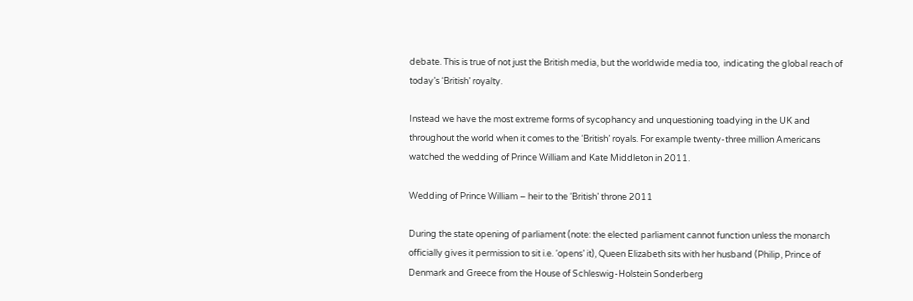debate. This is true of not just the British media, but the worldwide media too,  indicating the global reach of today’s ‘British’ royalty.

Instead we have the most extreme forms of sycophancy and unquestioning toadying in the UK and throughout the world when it comes to the ‘British’ royals. For example twenty-three million Americans watched the wedding of Prince William and Kate Middleton in 2011.

Wedding of Prince William – heir to the ‘British’ throne 2011

During the state opening of parliament (note: the elected parliament cannot function unless the monarch officially gives it permission to sit i.e. ‘opens’ it), Queen Elizabeth sits with her husband (Philip, Prince of Denmark and Greece from the House of Schleswig-Holstein Sonderberg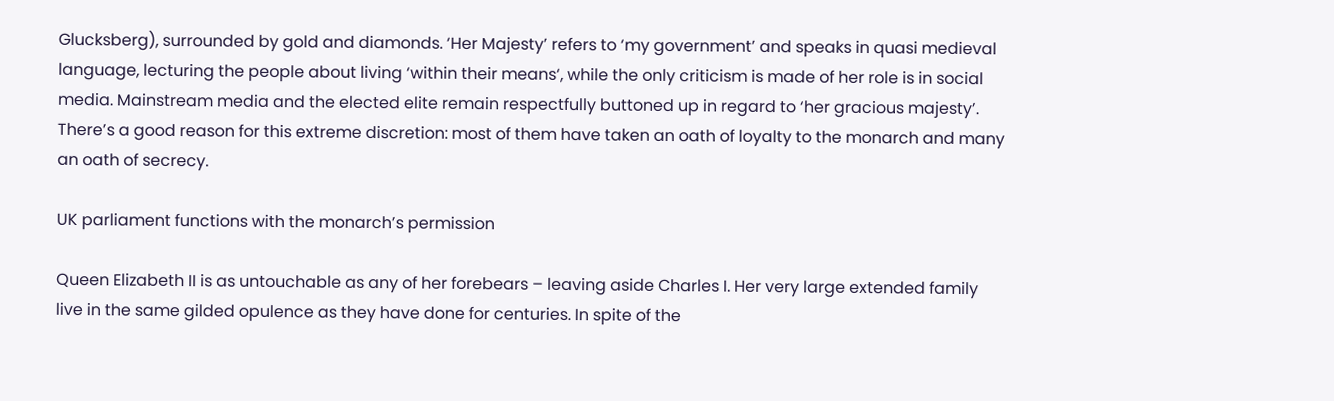Glucksberg), surrounded by gold and diamonds. ‘Her Majesty’ refers to ‘my government’ and speaks in quasi medieval language, lecturing the people about living ‘within their means‘, while the only criticism is made of her role is in social media. Mainstream media and the elected elite remain respectfully buttoned up in regard to ‘her gracious majesty’. There’s a good reason for this extreme discretion: most of them have taken an oath of loyalty to the monarch and many an oath of secrecy.

UK parliament functions with the monarch’s permission

Queen Elizabeth II is as untouchable as any of her forebears – leaving aside Charles I. Her very large extended family live in the same gilded opulence as they have done for centuries. In spite of the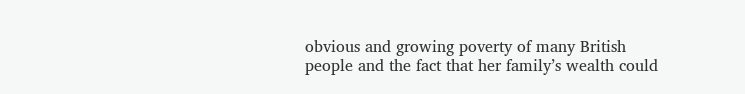obvious and growing poverty of many British people and the fact that her family’s wealth could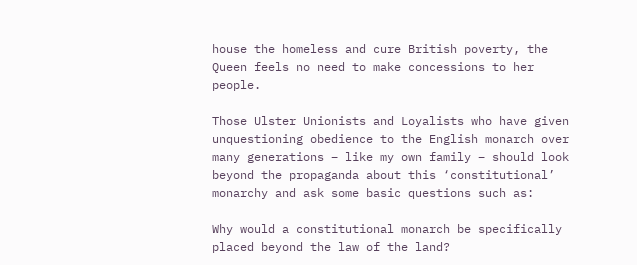house the homeless and cure British poverty, the Queen feels no need to make concessions to her people.

Those Ulster Unionists and Loyalists who have given unquestioning obedience to the English monarch over many generations – like my own family – should look beyond the propaganda about this ‘constitutional’ monarchy and ask some basic questions such as:

Why would a constitutional monarch be specifically placed beyond the law of the land?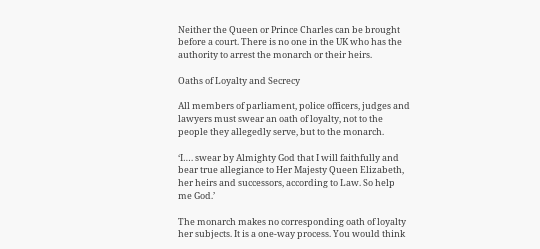Neither the Queen or Prince Charles can be brought before a court. There is no one in the UK who has the authority to arrest the monarch or their heirs.

Oaths of Loyalty and Secrecy

All members of parliament, police officers, judges and lawyers must swear an oath of loyalty, not to the people they allegedly serve, but to the monarch.

‘I…. swear by Almighty God that I will faithfully and bear true allegiance to Her Majesty Queen Elizabeth, her heirs and successors, according to Law. So help me God.’

The monarch makes no corresponding oath of loyalty her subjects. It is a one-way process. You would think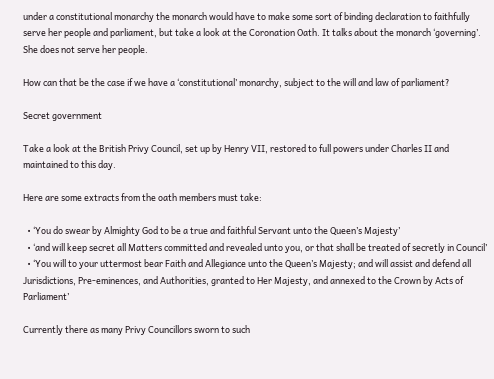under a constitutional monarchy the monarch would have to make some sort of binding declaration to faithfully serve her people and parliament, but take a look at the Coronation Oath. It talks about the monarch ‘governing’. She does not serve her people.

How can that be the case if we have a ‘constitutional’ monarchy, subject to the will and law of parliament?

Secret government

Take a look at the British Privy Council, set up by Henry VII, restored to full powers under Charles II and maintained to this day.

Here are some extracts from the oath members must take:

  • ‘You do swear by Almighty God to be a true and faithful Servant unto the Queen’s Majesty’
  • ‘and will keep secret all Matters committed and revealed unto you, or that shall be treated of secretly in Council’
  • ‘You will to your uttermost bear Faith and Allegiance unto the Queen’s Majesty; and will assist and defend all Jurisdictions, Pre-eminences, and Authorities, granted to Her Majesty, and annexed to the Crown by Acts of Parliament’

Currently there as many Privy Councillors sworn to such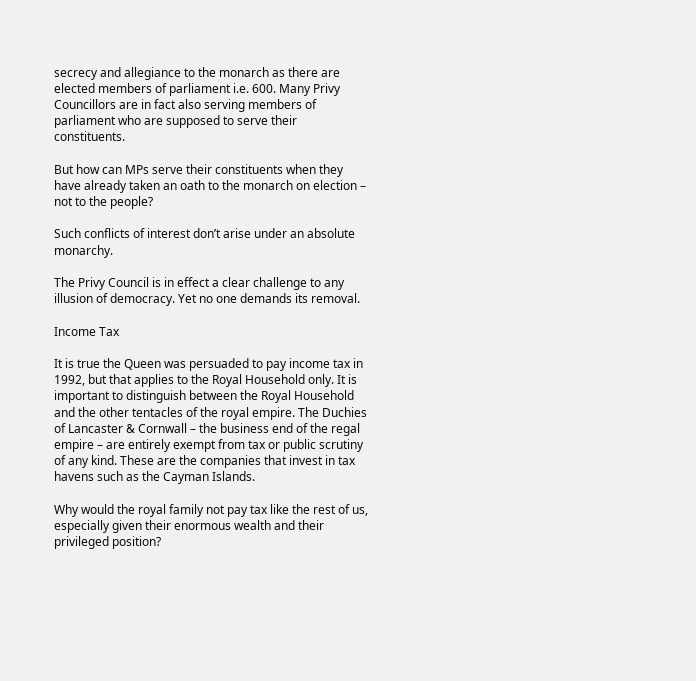secrecy and allegiance to the monarch as there are elected members of parliament i.e. 600. Many Privy Councillors are in fact also serving members of parliament who are supposed to serve their constituents.

But how can MPs serve their constituents when they have already taken an oath to the monarch on election – not to the people?

Such conflicts of interest don’t arise under an absolute monarchy.

The Privy Council is in effect a clear challenge to any illusion of democracy. Yet no one demands its removal.

Income Tax

It is true the Queen was persuaded to pay income tax in 1992, but that applies to the Royal Household only. It is important to distinguish between the Royal Household and the other tentacles of the royal empire. The Duchies of Lancaster & Cornwall – the business end of the regal empire – are entirely exempt from tax or public scrutiny of any kind. These are the companies that invest in tax havens such as the Cayman Islands.

Why would the royal family not pay tax like the rest of us, especially given their enormous wealth and their privileged position?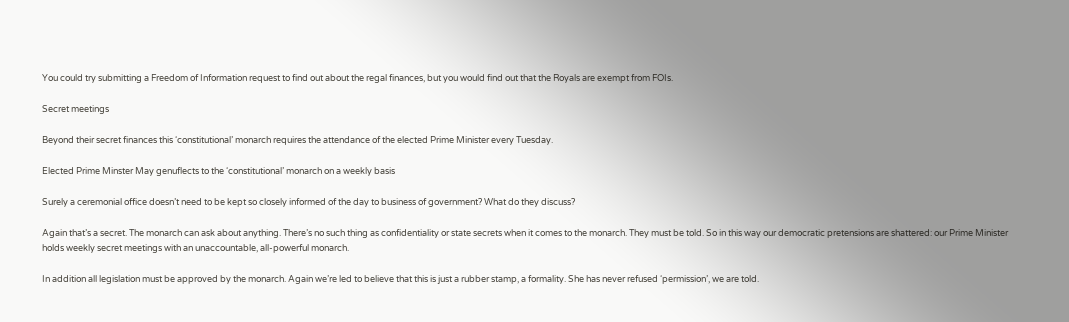You could try submitting a Freedom of Information request to find out about the regal finances, but you would find out that the Royals are exempt from FOIs.

Secret meetings

Beyond their secret finances this ‘constitutional’ monarch requires the attendance of the elected Prime Minister every Tuesday.

Elected Prime Minster May genuflects to the ‘constitutional’ monarch on a weekly basis

Surely a ceremonial office doesn’t need to be kept so closely informed of the day to business of government? What do they discuss?

Again that’s a secret. The monarch can ask about anything. There’s no such thing as confidentiality or state secrets when it comes to the monarch. They must be told. So in this way our democratic pretensions are shattered: our Prime Minister holds weekly secret meetings with an unaccountable, all-powerful monarch.

In addition all legislation must be approved by the monarch. Again we’re led to believe that this is just a rubber stamp, a formality. She has never refused ‘permission’, we are told.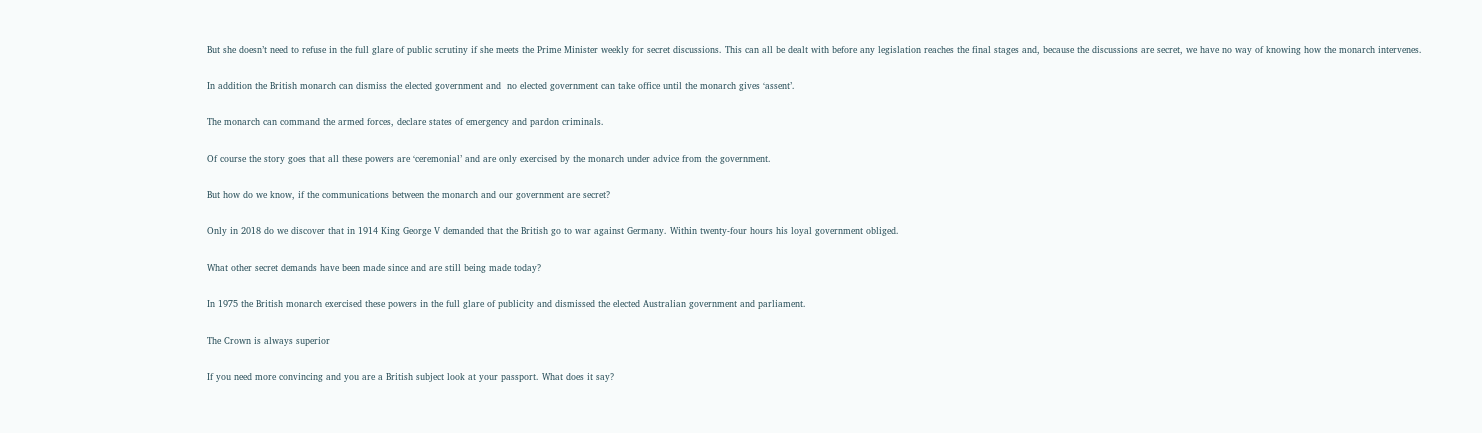But she doesn’t need to refuse in the full glare of public scrutiny if she meets the Prime Minister weekly for secret discussions. This can all be dealt with before any legislation reaches the final stages and, because the discussions are secret, we have no way of knowing how the monarch intervenes.

In addition the British monarch can dismiss the elected government and  no elected government can take office until the monarch gives ‘assent’.

The monarch can command the armed forces, declare states of emergency and pardon criminals.

Of course the story goes that all these powers are ‘ceremonial’ and are only exercised by the monarch under advice from the government.

But how do we know, if the communications between the monarch and our government are secret?

Only in 2018 do we discover that in 1914 King George V demanded that the British go to war against Germany. Within twenty-four hours his loyal government obliged.

What other secret demands have been made since and are still being made today?

In 1975 the British monarch exercised these powers in the full glare of publicity and dismissed the elected Australian government and parliament.

The Crown is always superior

If you need more convincing and you are a British subject look at your passport. What does it say?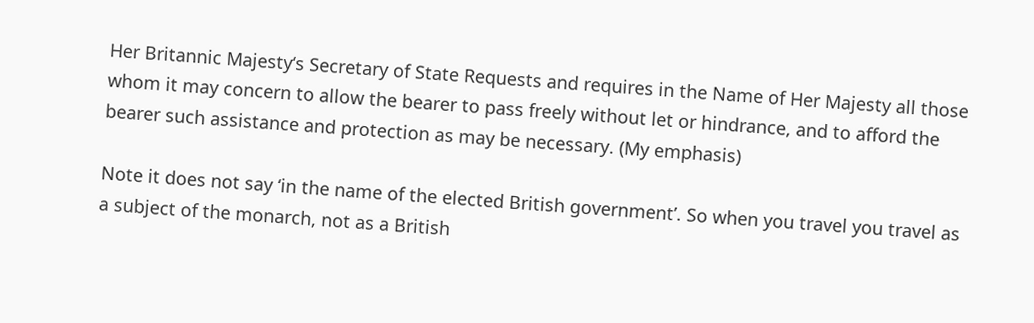Her Britannic Majesty‘s Secretary of State Requests and requires in the Name of Her Majesty all those whom it may concern to allow the bearer to pass freely without let or hindrance, and to afford the bearer such assistance and protection as may be necessary. (My emphasis)

Note it does not say ‘in the name of the elected British government’. So when you travel you travel as a subject of the monarch, not as a British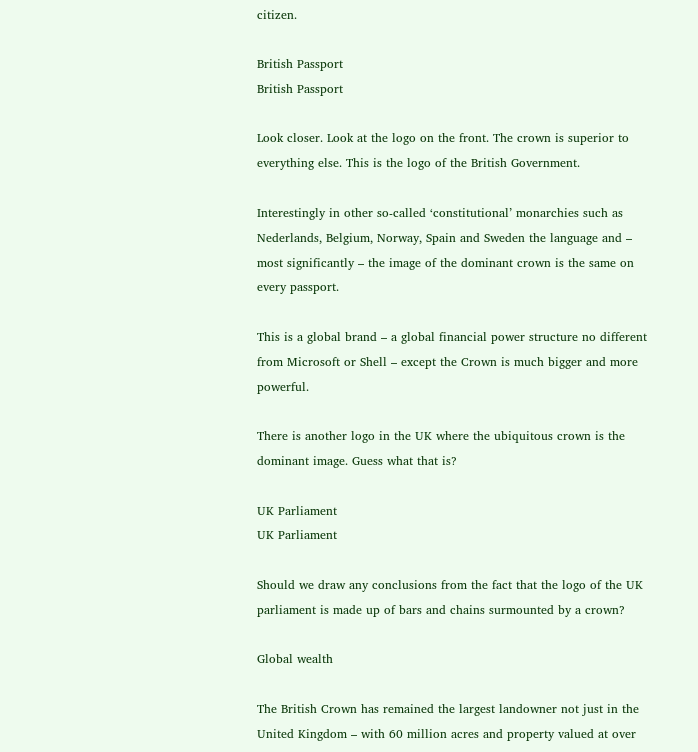citizen.

British Passport
British Passport

Look closer. Look at the logo on the front. The crown is superior to everything else. This is the logo of the British Government.

Interestingly in other so-called ‘constitutional’ monarchies such as  Nederlands, Belgium, Norway, Spain and Sweden the language and – most significantly – the image of the dominant crown is the same on every passport.

This is a global brand – a global financial power structure no different from Microsoft or Shell – except the Crown is much bigger and more powerful.

There is another logo in the UK where the ubiquitous crown is the dominant image. Guess what that is?

UK Parliament
UK Parliament

Should we draw any conclusions from the fact that the logo of the UK parliament is made up of bars and chains surmounted by a crown?

Global wealth

The British Crown has remained the largest landowner not just in the United Kingdom – with 60 million acres and property valued at over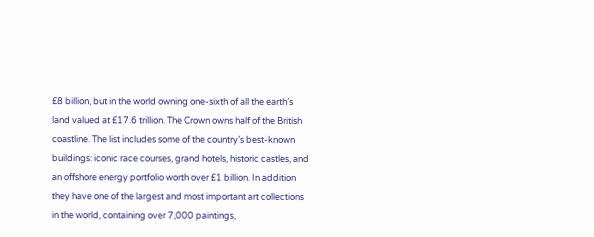£8 billion, but in the world owning one-sixth of all the earth’s land valued at £17.6 trillion. The Crown owns half of the British coastline. The list includes some of the country’s best-known buildings: iconic race courses, grand hotels, historic castles, and an offshore energy portfolio worth over £1 billion. In addition they have one of the largest and most important art collections in the world, containing over 7,000 paintings,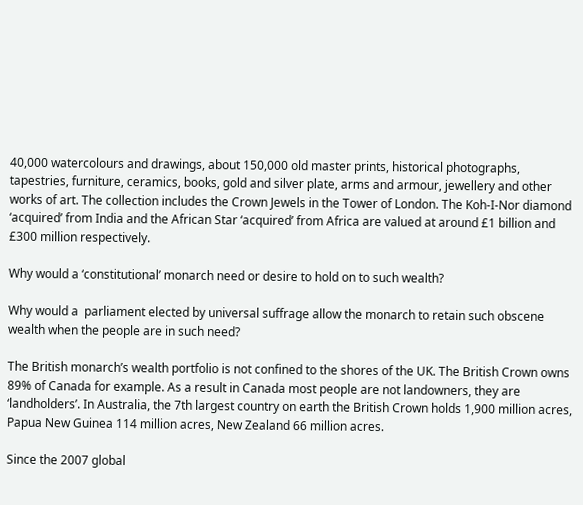40,000 watercolours and drawings, about 150,000 old master prints, historical photographs, tapestries, furniture, ceramics, books, gold and silver plate, arms and armour, jewellery and other works of art. The collection includes the Crown Jewels in the Tower of London. The Koh-I-Nor diamond ‘acquired’ from India and the African Star ‘acquired’ from Africa are valued at around £1 billion and £300 million respectively.

Why would a ‘constitutional’ monarch need or desire to hold on to such wealth?

Why would a  parliament elected by universal suffrage allow the monarch to retain such obscene wealth when the people are in such need?

The British monarch’s wealth portfolio is not confined to the shores of the UK. The British Crown owns 89% of Canada for example. As a result in Canada most people are not landowners, they are ‘landholders’. In Australia, the 7th largest country on earth the British Crown holds 1,900 million acres,  Papua New Guinea 114 million acres, New Zealand 66 million acres.

Since the 2007 global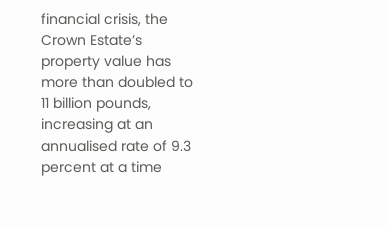financial crisis, the Crown Estate’s property value has more than doubled to 11 billion pounds, increasing at an annualised rate of 9.3 percent at a time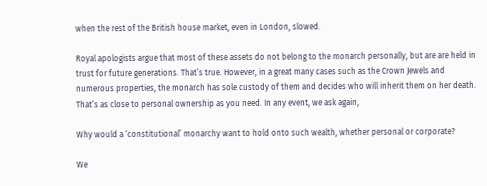when the rest of the British house market, even in London, slowed.

Royal apologists argue that most of these assets do not belong to the monarch personally, but are are held in trust for future generations. That’s true. However, in a great many cases such as the Crown Jewels and numerous properties, the monarch has sole custody of them and decides who will inherit them on her death. That’s as close to personal ownership as you need. In any event, we ask again,

Why would a ‘constitutional’ monarchy want to hold onto such wealth, whether personal or corporate?

We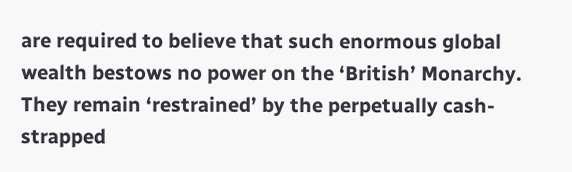are required to believe that such enormous global wealth bestows no power on the ‘British’ Monarchy. They remain ‘restrained’ by the perpetually cash-strapped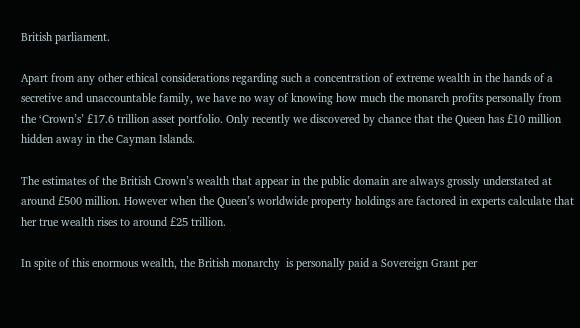British parliament.

Apart from any other ethical considerations regarding such a concentration of extreme wealth in the hands of a secretive and unaccountable family, we have no way of knowing how much the monarch profits personally from the ‘Crown’s’ £17.6 trillion asset portfolio. Only recently we discovered by chance that the Queen has £10 million hidden away in the Cayman Islands.

The estimates of the British Crown’s wealth that appear in the public domain are always grossly understated at around £500 million. However when the Queen’s worldwide property holdings are factored in experts calculate that her true wealth rises to around £25 trillion.

In spite of this enormous wealth, the British monarchy  is personally paid a Sovereign Grant per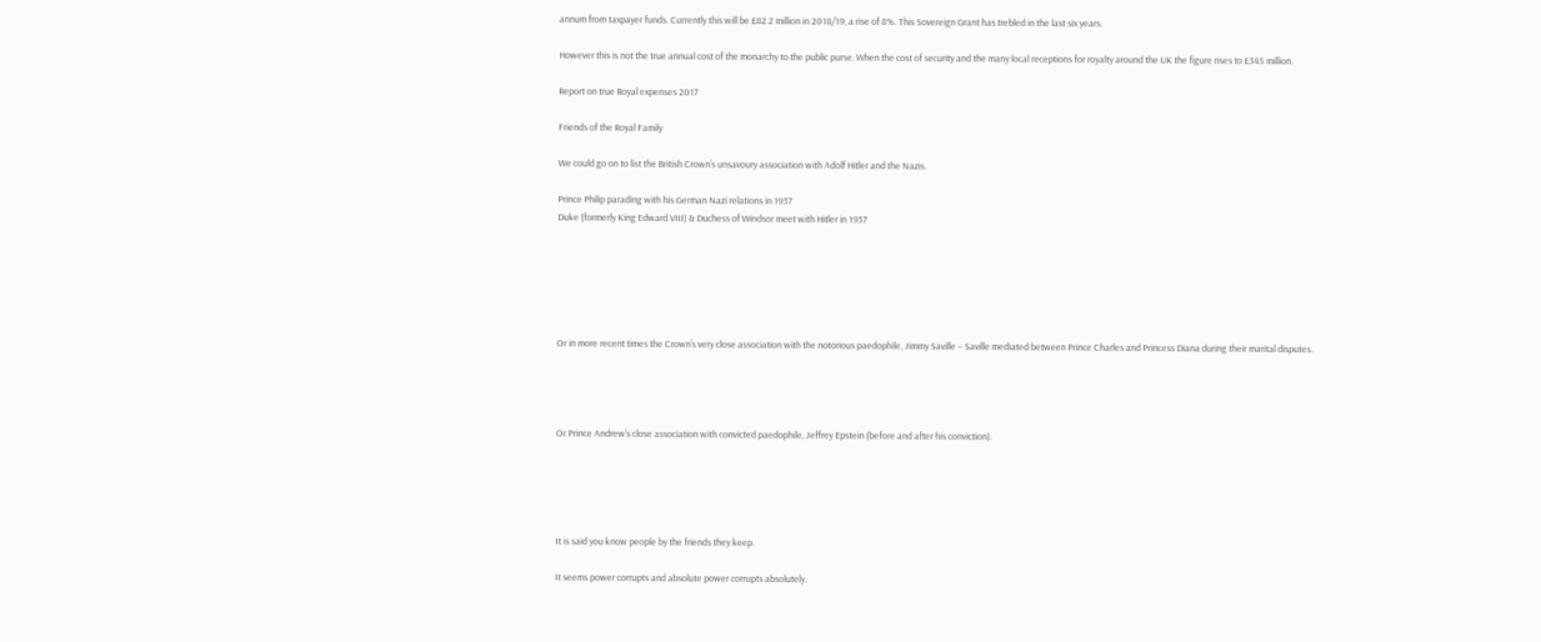annum from taxpayer funds. Currently this will be £82.2 million in 2018/19, a rise of 8%. This Sovereign Grant has trebled in the last six years.

However this is not the true annual cost of the monarchy to the public purse. When the cost of security and the many local receptions for royalty around the UK the figure rises to £345 million.

Report on true Royal expenses 2017

Friends of the Royal Family

We could go on to list the British Crown’s unsavoury association with Adolf Hitler and the Nazis.

Prince Philip parading with his German Nazi relations in 1937
Duke (formerly King Edward VIII) & Duchess of Windsor meet with Hitler in 1937






Or in more recent times the Crown’s very close association with the notorious paedophile, Jimmy Saville – Saville mediated between Prince Charles and Princess Diana during their marital disputes.




Or Prince Andrew’s close association with convicted paedophile, Jeffrey Epstein (before and after his conviction).





It is said you know people by the friends they keep.

It seems power corrupts and absolute power corrupts absolutely.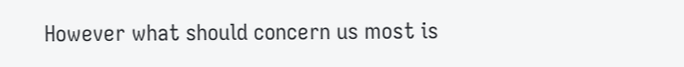However what should concern us most is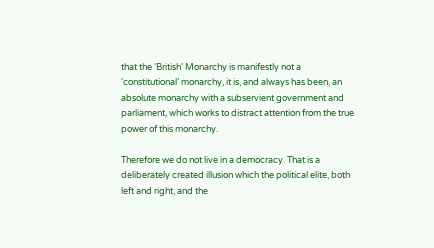that the ‘British’ Monarchy is manifestly not a ‘constitutional’ monarchy, it is, and always has been, an absolute monarchy with a subservient government and parliament, which works to distract attention from the true power of this monarchy.

Therefore we do not live in a democracy. That is a deliberately created illusion which the political elite, both left and right, and the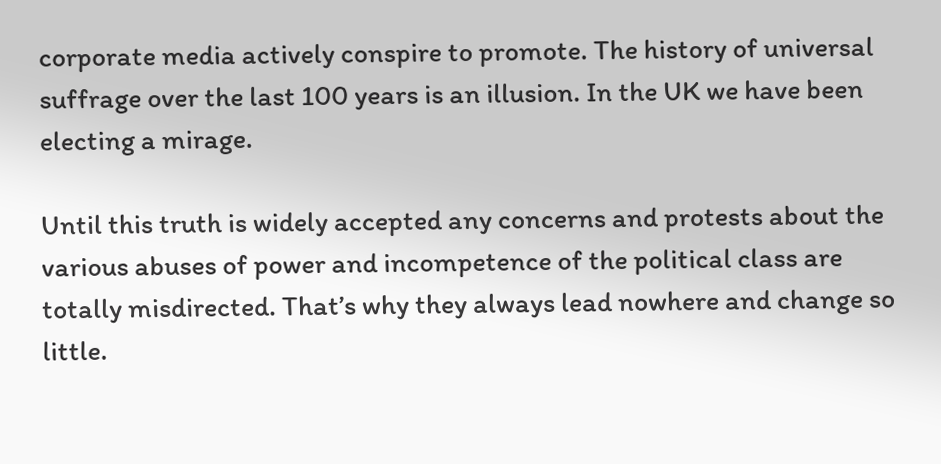corporate media actively conspire to promote. The history of universal suffrage over the last 100 years is an illusion. In the UK we have been electing a mirage.

Until this truth is widely accepted any concerns and protests about the various abuses of power and incompetence of the political class are totally misdirected. That’s why they always lead nowhere and change so little.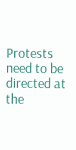Protests need to be directed at the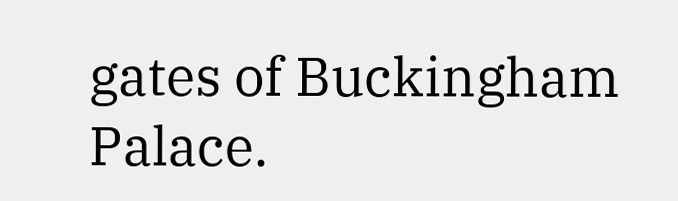gates of Buckingham Palace.